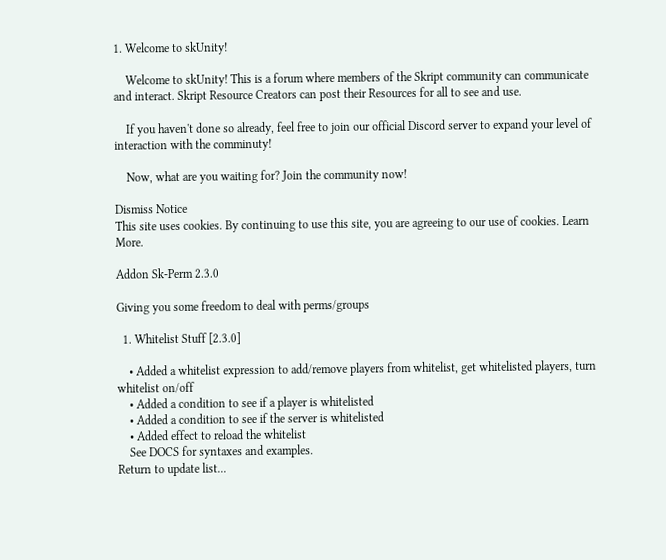1. Welcome to skUnity!

    Welcome to skUnity! This is a forum where members of the Skript community can communicate and interact. Skript Resource Creators can post their Resources for all to see and use.

    If you haven't done so already, feel free to join our official Discord server to expand your level of interaction with the comminuty!

    Now, what are you waiting for? Join the community now!

Dismiss Notice
This site uses cookies. By continuing to use this site, you are agreeing to our use of cookies. Learn More.

Addon Sk-Perm 2.3.0

Giving you some freedom to deal with perms/groups

  1. Whitelist Stuff [2.3.0]

    • Added a whitelist expression to add/remove players from whitelist, get whitelisted players, turn whitelist on/off
    • Added a condition to see if a player is whitelisted
    • Added a condition to see if the server is whitelisted
    • Added effect to reload the whitelist
    See DOCS for syntaxes and examples.
Return to update list...